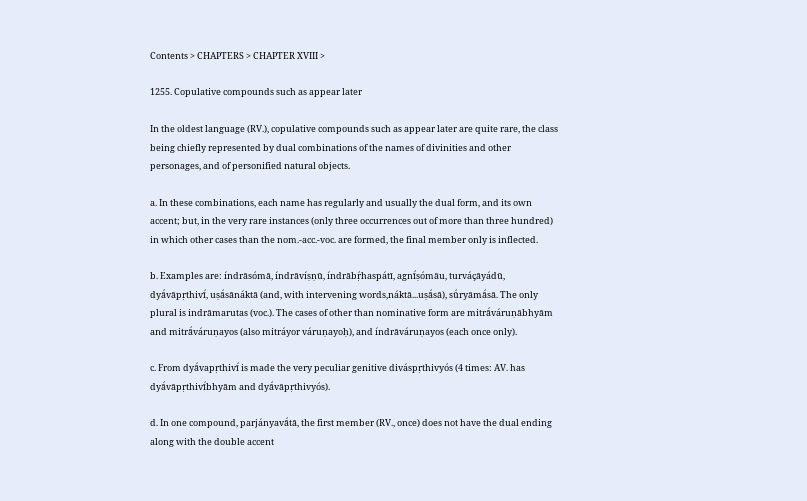Contents > CHAPTERS > CHAPTER XVIII >

1255. Copulative compounds such as appear later

In the oldest language (RV.), copulative compounds such as appear later are quite rare, the class being chiefly represented by dual combinations of the names of divinities and other personages, and of personified natural objects.

a. In these combinations, each name has regularly and usually the dual form, and its own accent; but, in the very rare instances (only three occurrences out of more than three hundred) in which other cases than the nom.-acc.-voc. are formed, the final member only is inflected.

b. Examples are: índrāsómā, índrāvíṣṇū, índrābṛ́haspátī, agnī́ṣómāu, turváçāyádū, dyā́vāpṛthivī́, uṣā́sānáktā (and, with intervening words,náktā...uṣā́sā), sū́ryāmā́sā. The only plural is indrāmarutas (voc.). The cases of other than nominative form are mitrā́váruṇābhyām and mitrā́váruṇayos (also mitráyor váruṇayoḥ), and índrāváruṇayos (each once only).

c. From dyā́vapṛthivī́ is made the very peculiar genitive diváspṛthivyós (4 times: AV. has dyā́vāpṛthivī́bhyām and dyā́vāpṛthivyós).

d. In one compound, parjányavā́tā, the first member (RV., once) does not have the dual ending along with the double accent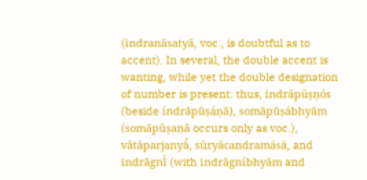(indranāsatyā, voc., is doubtful as to accent). In several, the double accent is wanting, while yet the double designation of number is present: thus, indrāpūṣṇós (beside índrāpūṣáṇā), somāpūṣábhyām (somāpūṣaṇā occurs only as voc.), vātāparjanyā́, sūryācandramásā, and indrāgnī́ (with indrāgníbhyām and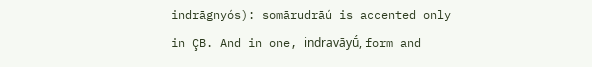indrāgnyós): somārudrāú is accented only in ÇB. And in one, indravāyū́, form and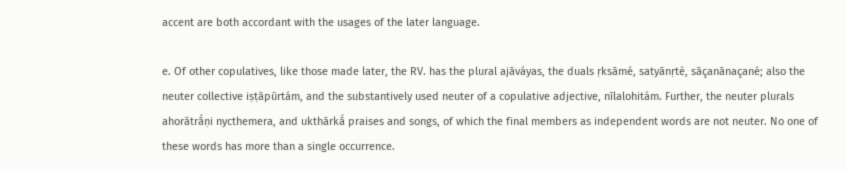accent are both accordant with the usages of the later language.

e. Of other copulatives, like those made later, the RV. has the plural ajāváyas, the duals ṛksāmé, satyānṛté, sāçanānaçané; also the neuter collective iṣṭāpūrtám, and the substantively used neuter of a copulative adjective, nīlalohitám. Further, the neuter plurals ahorātrā́ṇi nycthemera, and ukthārkā́ praises and songs, of which the final members as independent words are not neuter. No one of these words has more than a single occurrence.